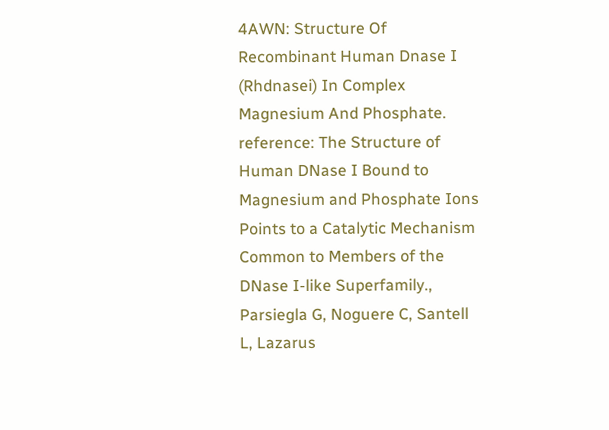4AWN: Structure Of Recombinant Human Dnase I (Rhdnasei) In Complex Magnesium And Phosphate.
reference: The Structure of Human DNase I Bound to Magnesium and Phosphate Ions Points to a Catalytic Mechanism Common to Members of the DNase I-like Superfamily., Parsiegla G, Noguere C, Santell L, Lazarus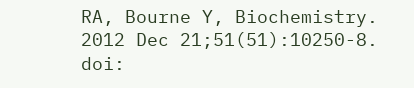RA, Bourne Y, Biochemistry. 2012 Dec 21;51(51):10250-8. doi: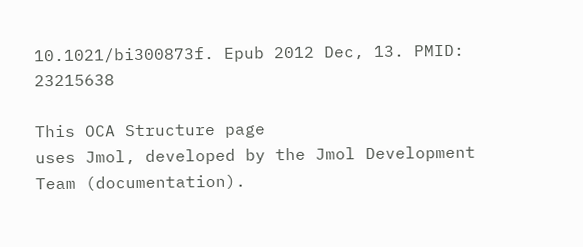10.1021/bi300873f. Epub 2012 Dec, 13. PMID: 23215638

This OCA Structure page
uses Jmol, developed by the Jmol Development Team (documentation).